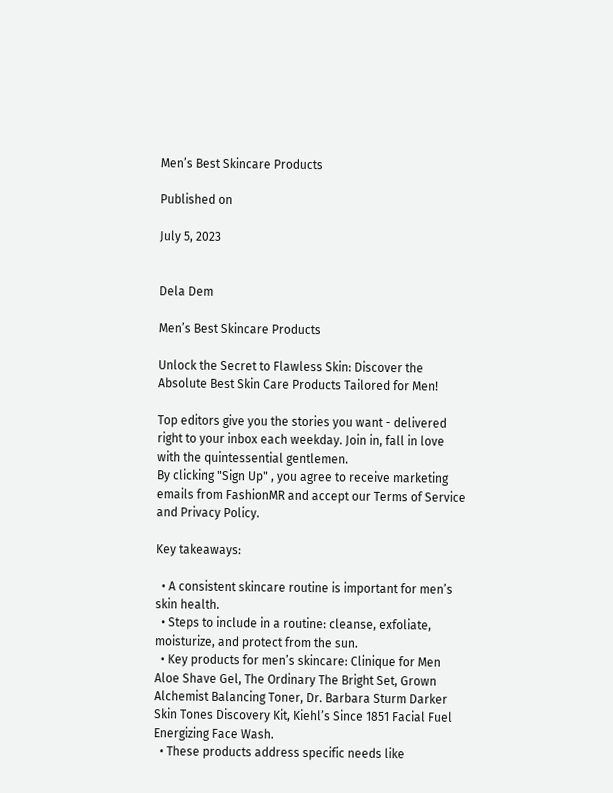Men’s Best Skincare Products

Published on

July 5, 2023


Dela Dem

Men’s Best Skincare Products

Unlock the Secret to Flawless Skin: Discover the Absolute Best Skin Care Products Tailored for Men!

Top editors give you the stories you want - delivered right to your inbox each weekday. Join in, fall in love with the quintessential gentlemen.
By clicking "Sign Up" , you agree to receive marketing emails from FashionMR and accept our Terms of Service and Privacy Policy.

Key takeaways:

  • A consistent skincare routine is important for men’s skin health.
  • Steps to include in a routine: cleanse, exfoliate, moisturize, and protect from the sun.
  • Key products for men’s skincare: Clinique for Men Aloe Shave Gel, The Ordinary The Bright Set, Grown Alchemist Balancing Toner, Dr. Barbara Sturm Darker Skin Tones Discovery Kit, Kiehl’s Since 1851 Facial Fuel Energizing Face Wash.
  • These products address specific needs like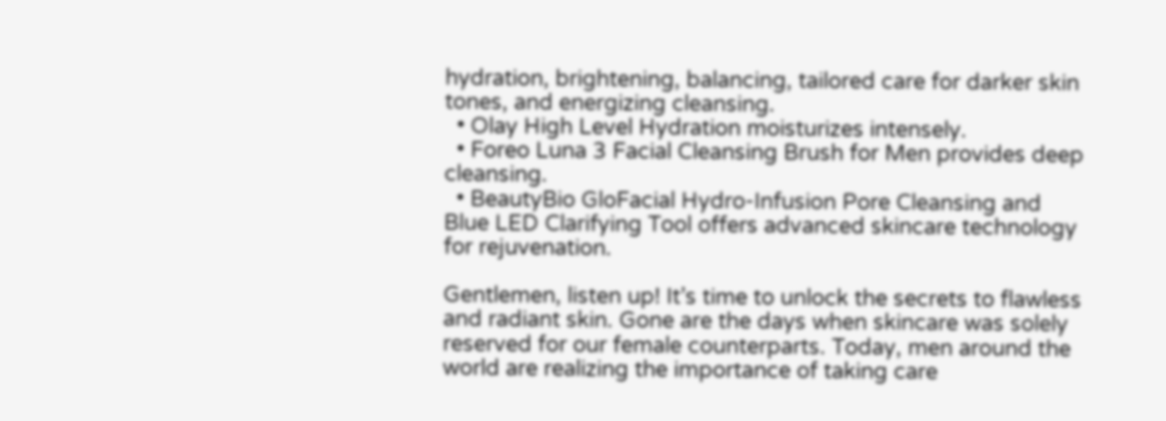hydration, brightening, balancing, tailored care for darker skin tones, and energizing cleansing.
  • Olay High Level Hydration moisturizes intensely.
  • Foreo Luna 3 Facial Cleansing Brush for Men provides deep cleansing.
  • BeautyBio GloFacial Hydro-Infusion Pore Cleansing and Blue LED Clarifying Tool offers advanced skincare technology for rejuvenation.

Gentlemen, listen up! It’s time to unlock the secrets to flawless and radiant skin. Gone are the days when skincare was solely reserved for our female counterparts. Today, men around the world are realizing the importance of taking care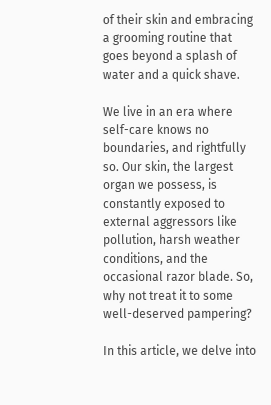of their skin and embracing a grooming routine that goes beyond a splash of water and a quick shave.

We live in an era where self-care knows no boundaries, and rightfully so. Our skin, the largest organ we possess, is constantly exposed to external aggressors like pollution, harsh weather conditions, and the occasional razor blade. So, why not treat it to some well-deserved pampering?

In this article, we delve into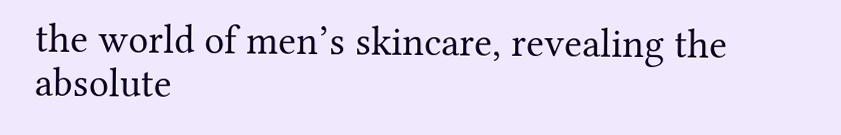the world of men’s skincare, revealing the absolute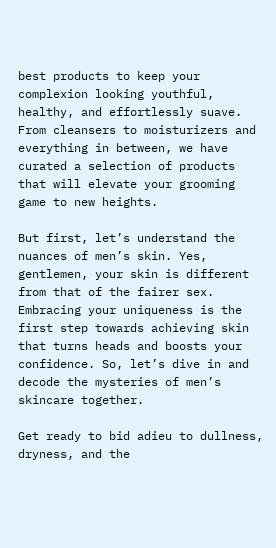best products to keep your complexion looking youthful, healthy, and effortlessly suave. From cleansers to moisturizers and everything in between, we have curated a selection of products that will elevate your grooming game to new heights.

But first, let’s understand the nuances of men’s skin. Yes, gentlemen, your skin is different from that of the fairer sex. Embracing your uniqueness is the first step towards achieving skin that turns heads and boosts your confidence. So, let’s dive in and decode the mysteries of men’s skincare together.

Get ready to bid adieu to dullness, dryness, and the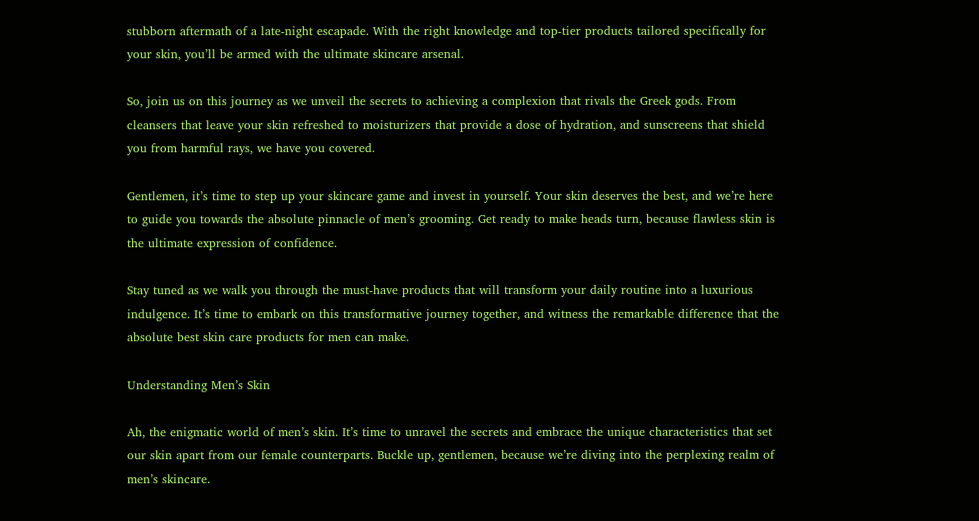stubborn aftermath of a late-night escapade. With the right knowledge and top-tier products tailored specifically for your skin, you’ll be armed with the ultimate skincare arsenal.

So, join us on this journey as we unveil the secrets to achieving a complexion that rivals the Greek gods. From cleansers that leave your skin refreshed to moisturizers that provide a dose of hydration, and sunscreens that shield you from harmful rays, we have you covered.

Gentlemen, it’s time to step up your skincare game and invest in yourself. Your skin deserves the best, and we’re here to guide you towards the absolute pinnacle of men’s grooming. Get ready to make heads turn, because flawless skin is the ultimate expression of confidence.

Stay tuned as we walk you through the must-have products that will transform your daily routine into a luxurious indulgence. It’s time to embark on this transformative journey together, and witness the remarkable difference that the absolute best skin care products for men can make.

Understanding Men’s Skin

Ah, the enigmatic world of men’s skin. It’s time to unravel the secrets and embrace the unique characteristics that set our skin apart from our female counterparts. Buckle up, gentlemen, because we’re diving into the perplexing realm of men’s skincare.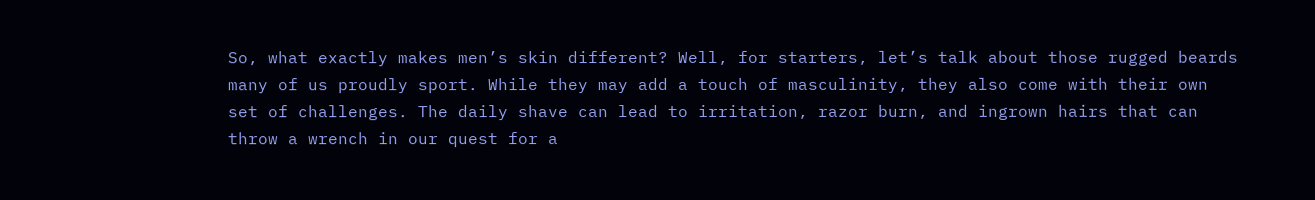So, what exactly makes men’s skin different? Well, for starters, let’s talk about those rugged beards many of us proudly sport. While they may add a touch of masculinity, they also come with their own set of challenges. The daily shave can lead to irritation, razor burn, and ingrown hairs that can throw a wrench in our quest for a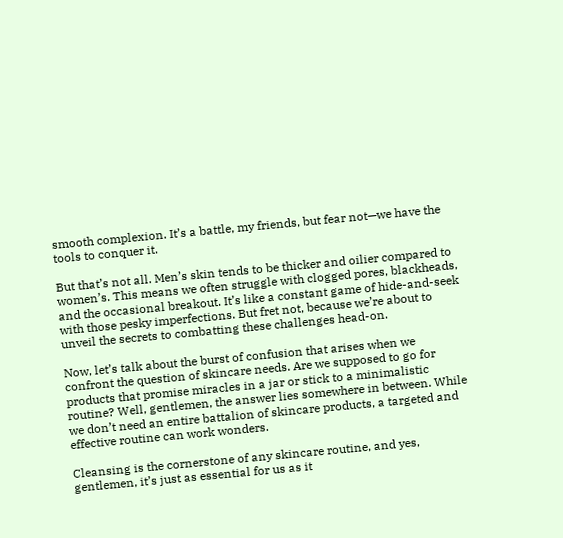smooth complexion. It’s a battle, my friends, but fear not—we have the tools to conquer it.

But that’s not all. Men’s skin tends to be thicker and oilier compared to women’s. This means we often struggle with clogged pores, blackheads, and the occasional breakout. It’s like a constant game of hide-and-seek with those pesky imperfections. But fret not, because we’re about to unveil the secrets to combatting these challenges head-on.

Now, let’s talk about the burst of confusion that arises when we confront the question of skincare needs. Are we supposed to go for products that promise miracles in a jar or stick to a minimalistic routine? Well, gentlemen, the answer lies somewhere in between. While we don’t need an entire battalion of skincare products, a targeted and effective routine can work wonders.

Cleansing is the cornerstone of any skincare routine, and yes, gentlemen, it’s just as essential for us as it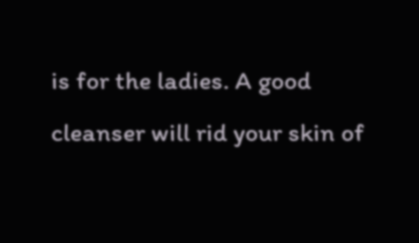is for the ladies. A good cleanser will rid your skin of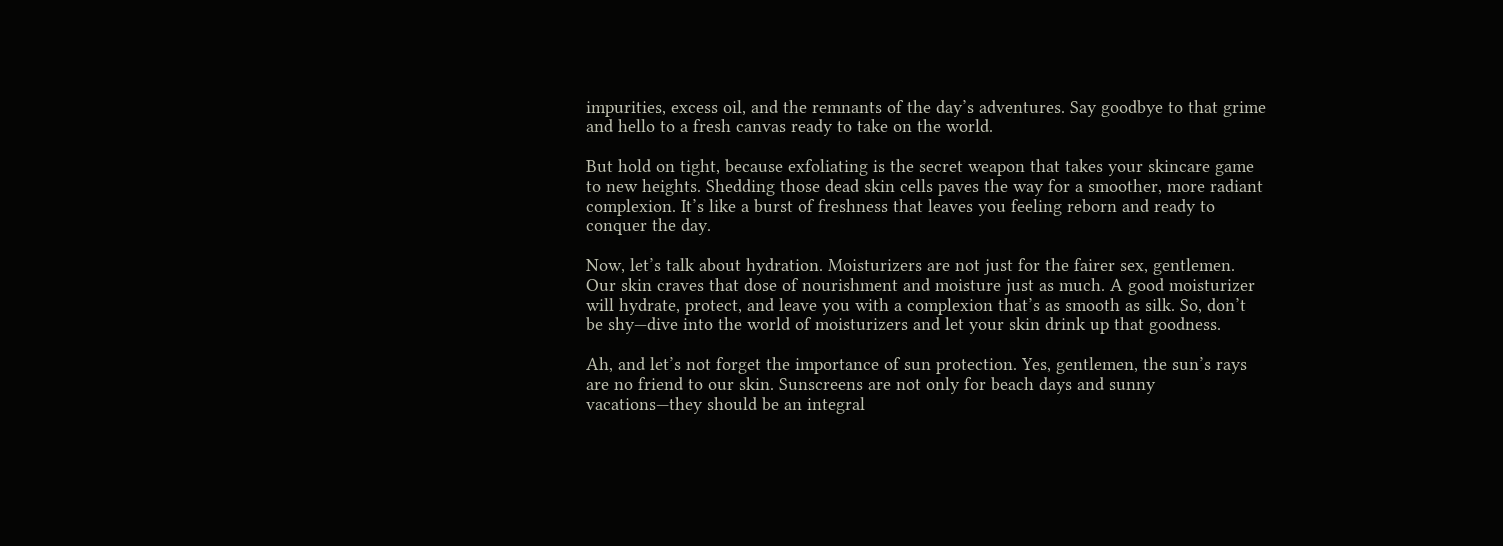impurities, excess oil, and the remnants of the day’s adventures. Say goodbye to that grime and hello to a fresh canvas ready to take on the world.

But hold on tight, because exfoliating is the secret weapon that takes your skincare game to new heights. Shedding those dead skin cells paves the way for a smoother, more radiant complexion. It’s like a burst of freshness that leaves you feeling reborn and ready to conquer the day.

Now, let’s talk about hydration. Moisturizers are not just for the fairer sex, gentlemen. Our skin craves that dose of nourishment and moisture just as much. A good moisturizer will hydrate, protect, and leave you with a complexion that’s as smooth as silk. So, don’t be shy—dive into the world of moisturizers and let your skin drink up that goodness.

Ah, and let’s not forget the importance of sun protection. Yes, gentlemen, the sun’s rays are no friend to our skin. Sunscreens are not only for beach days and sunny vacations—they should be an integral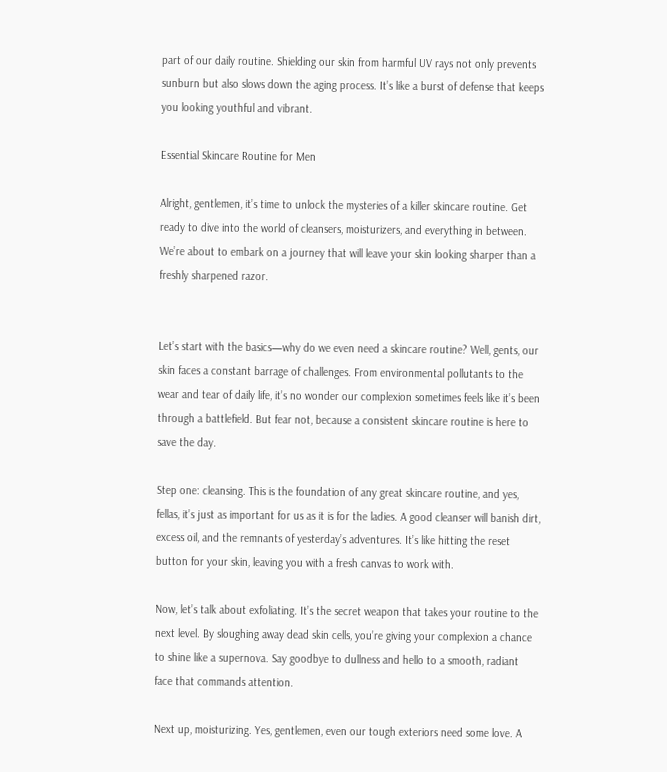part of our daily routine. Shielding our skin from harmful UV rays not only prevents sunburn but also slows down the aging process. It’s like a burst of defense that keeps you looking youthful and vibrant.

Essential Skincare Routine for Men

Alright, gentlemen, it’s time to unlock the mysteries of a killer skincare routine. Get ready to dive into the world of cleansers, moisturizers, and everything in between. We’re about to embark on a journey that will leave your skin looking sharper than a freshly sharpened razor.


Let’s start with the basics—why do we even need a skincare routine? Well, gents, our skin faces a constant barrage of challenges. From environmental pollutants to the wear and tear of daily life, it’s no wonder our complexion sometimes feels like it’s been through a battlefield. But fear not, because a consistent skincare routine is here to save the day.

Step one: cleansing. This is the foundation of any great skincare routine, and yes, fellas, it’s just as important for us as it is for the ladies. A good cleanser will banish dirt, excess oil, and the remnants of yesterday’s adventures. It’s like hitting the reset button for your skin, leaving you with a fresh canvas to work with.

Now, let’s talk about exfoliating. It’s the secret weapon that takes your routine to the next level. By sloughing away dead skin cells, you’re giving your complexion a chance to shine like a supernova. Say goodbye to dullness and hello to a smooth, radiant face that commands attention.

Next up, moisturizing. Yes, gentlemen, even our tough exteriors need some love. A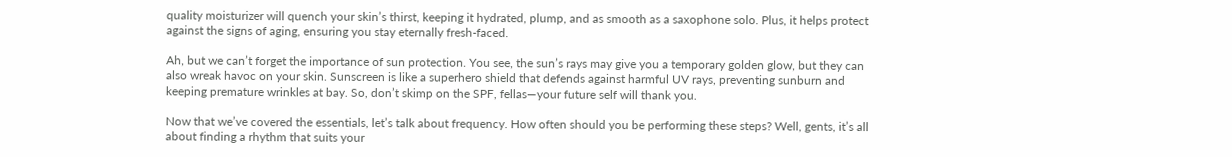quality moisturizer will quench your skin’s thirst, keeping it hydrated, plump, and as smooth as a saxophone solo. Plus, it helps protect against the signs of aging, ensuring you stay eternally fresh-faced.

Ah, but we can’t forget the importance of sun protection. You see, the sun’s rays may give you a temporary golden glow, but they can also wreak havoc on your skin. Sunscreen is like a superhero shield that defends against harmful UV rays, preventing sunburn and keeping premature wrinkles at bay. So, don’t skimp on the SPF, fellas—your future self will thank you.

Now that we’ve covered the essentials, let’s talk about frequency. How often should you be performing these steps? Well, gents, it’s all about finding a rhythm that suits your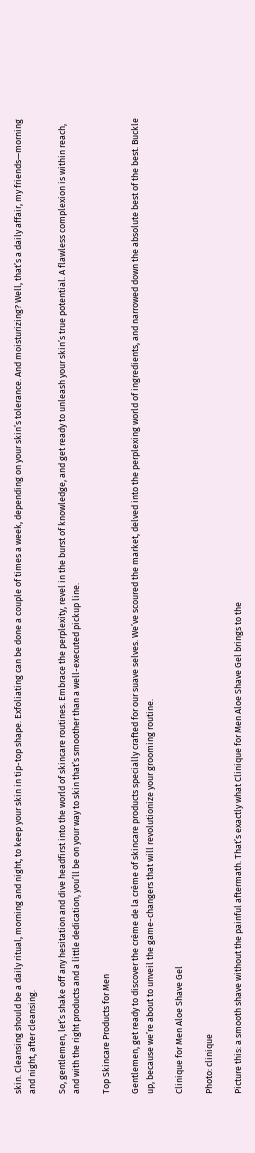skin. Cleansing should be a daily ritual, morning and night, to keep your skin in tip-top shape. Exfoliating can be done a couple of times a week, depending on your skin’s tolerance. And moisturizing? Well, that’s a daily affair, my friends—morning and night, after cleansing.

So, gentlemen, let’s shake off any hesitation and dive headfirst into the world of skincare routines. Embrace the perplexity, revel in the burst of knowledge, and get ready to unleash your skin’s true potential. A flawless complexion is within reach, and with the right products and a little dedication, you’ll be on your way to skin that’s smoother than a well-executed pickup line.

Top Skincare Products for Men

Gentlemen, get ready to discover the crème de la crème of skincare products specially crafted for our suave selves. We’ve scoured the market, delved into the perplexing world of ingredients, and narrowed down the absolute best of the best. Buckle up, because we’re about to unveil the game-changers that will revolutionize your grooming routine.

Clinique for Men Aloe Shave Gel

Photo: clinique

Picture this: a smooth shave without the painful aftermath. That’s exactly what Clinique for Men Aloe Shave Gel brings to the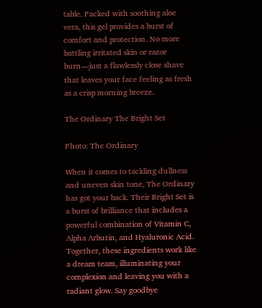table. Packed with soothing aloe vera, this gel provides a burst of comfort and protection. No more battling irritated skin or razor burn—just a flawlessly close shave that leaves your face feeling as fresh as a crisp morning breeze.

The Ordinary The Bright Set

Photo: The Ordinary

When it comes to tackling dullness and uneven skin tone, The Ordinary has got your back. Their Bright Set is a burst of brilliance that includes a powerful combination of Vitamin C, Alpha Arbutin, and Hyaluronic Acid. Together, these ingredients work like a dream team, illuminating your complexion and leaving you with a radiant glow. Say goodbye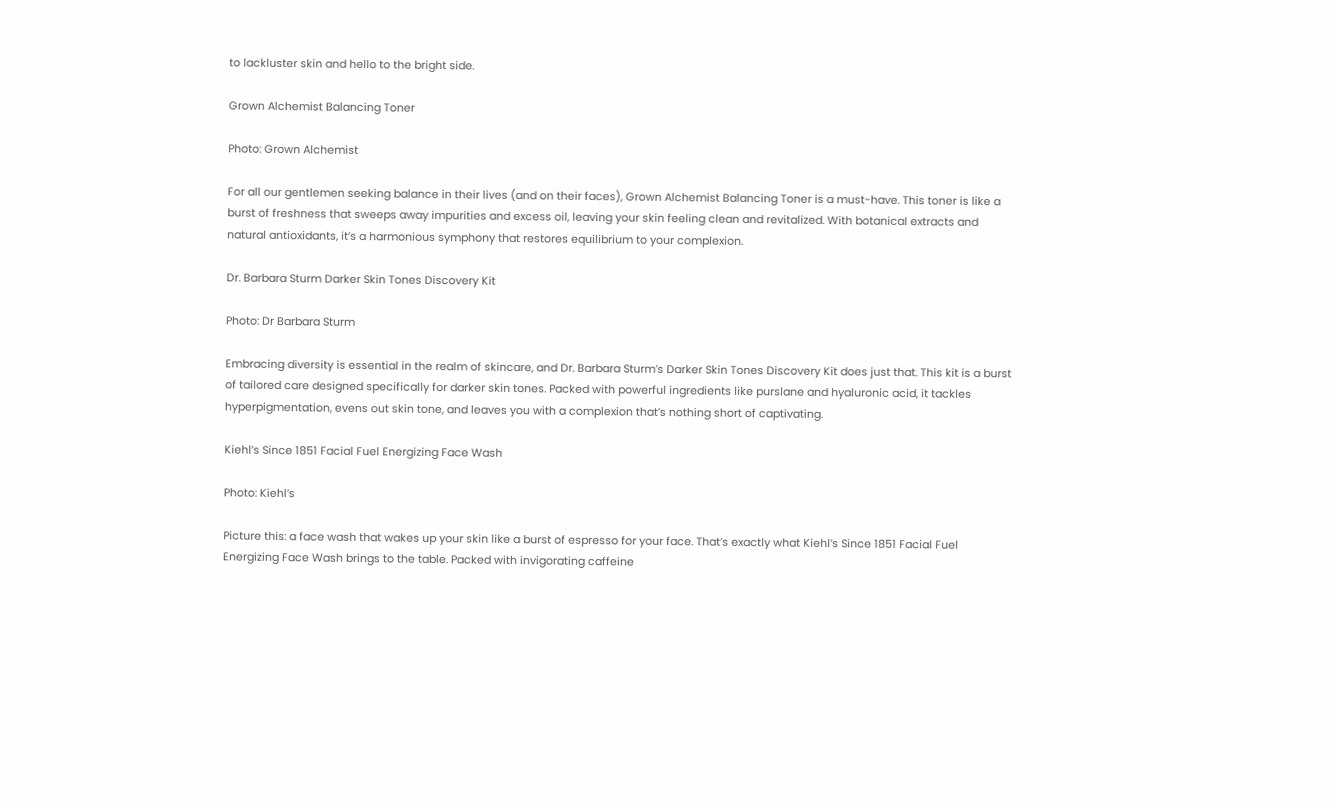to lackluster skin and hello to the bright side.

Grown Alchemist Balancing Toner

Photo: Grown Alchemist

For all our gentlemen seeking balance in their lives (and on their faces), Grown Alchemist Balancing Toner is a must-have. This toner is like a burst of freshness that sweeps away impurities and excess oil, leaving your skin feeling clean and revitalized. With botanical extracts and natural antioxidants, it’s a harmonious symphony that restores equilibrium to your complexion.

Dr. Barbara Sturm Darker Skin Tones Discovery Kit

Photo: Dr Barbara Sturm

Embracing diversity is essential in the realm of skincare, and Dr. Barbara Sturm’s Darker Skin Tones Discovery Kit does just that. This kit is a burst of tailored care designed specifically for darker skin tones. Packed with powerful ingredients like purslane and hyaluronic acid, it tackles hyperpigmentation, evens out skin tone, and leaves you with a complexion that’s nothing short of captivating.

Kiehl’s Since 1851 Facial Fuel Energizing Face Wash

Photo: Kiehl’s

Picture this: a face wash that wakes up your skin like a burst of espresso for your face. That’s exactly what Kiehl’s Since 1851 Facial Fuel Energizing Face Wash brings to the table. Packed with invigorating caffeine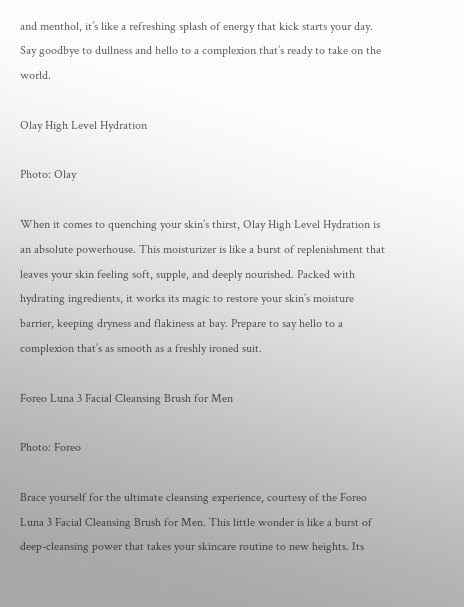and menthol, it’s like a refreshing splash of energy that kick starts your day. Say goodbye to dullness and hello to a complexion that’s ready to take on the world.

Olay High Level Hydration

Photo: Olay

When it comes to quenching your skin’s thirst, Olay High Level Hydration is an absolute powerhouse. This moisturizer is like a burst of replenishment that leaves your skin feeling soft, supple, and deeply nourished. Packed with hydrating ingredients, it works its magic to restore your skin’s moisture barrier, keeping dryness and flakiness at bay. Prepare to say hello to a complexion that’s as smooth as a freshly ironed suit.

Foreo Luna 3 Facial Cleansing Brush for Men

Photo: Foreo

Brace yourself for the ultimate cleansing experience, courtesy of the Foreo Luna 3 Facial Cleansing Brush for Men. This little wonder is like a burst of deep-cleansing power that takes your skincare routine to new heights. Its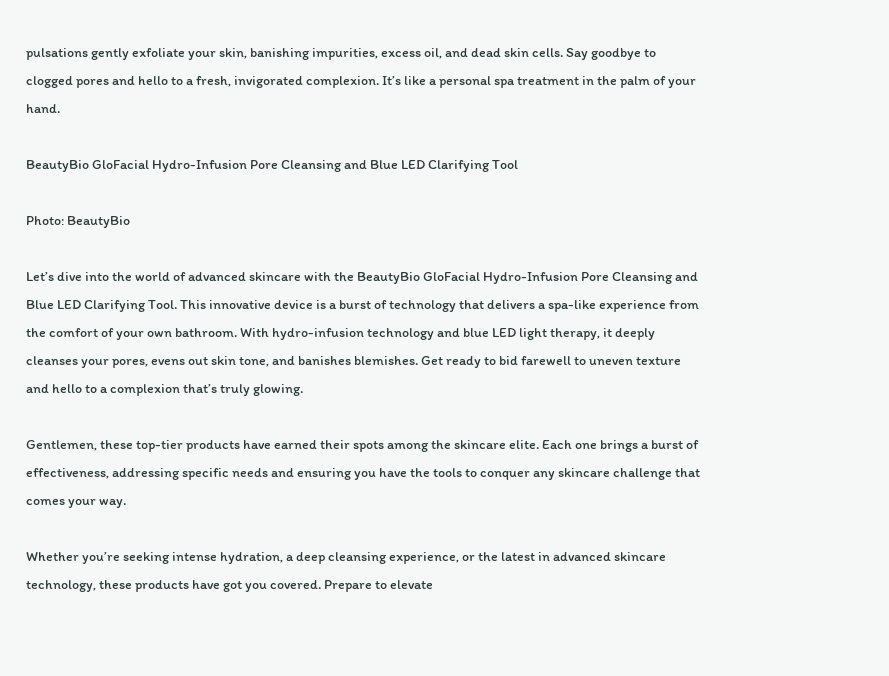pulsations gently exfoliate your skin, banishing impurities, excess oil, and dead skin cells. Say goodbye to clogged pores and hello to a fresh, invigorated complexion. It’s like a personal spa treatment in the palm of your hand.

BeautyBio GloFacial Hydro-Infusion Pore Cleansing and Blue LED Clarifying Tool

Photo: BeautyBio

Let’s dive into the world of advanced skincare with the BeautyBio GloFacial Hydro-Infusion Pore Cleansing and Blue LED Clarifying Tool. This innovative device is a burst of technology that delivers a spa-like experience from the comfort of your own bathroom. With hydro-infusion technology and blue LED light therapy, it deeply cleanses your pores, evens out skin tone, and banishes blemishes. Get ready to bid farewell to uneven texture and hello to a complexion that’s truly glowing.

Gentlemen, these top-tier products have earned their spots among the skincare elite. Each one brings a burst of effectiveness, addressing specific needs and ensuring you have the tools to conquer any skincare challenge that comes your way.

Whether you’re seeking intense hydration, a deep cleansing experience, or the latest in advanced skincare technology, these products have got you covered. Prepare to elevate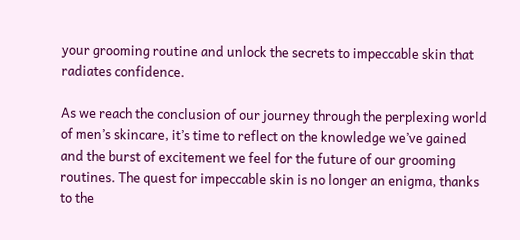your grooming routine and unlock the secrets to impeccable skin that radiates confidence.

As we reach the conclusion of our journey through the perplexing world of men’s skincare, it’s time to reflect on the knowledge we’ve gained and the burst of excitement we feel for the future of our grooming routines. The quest for impeccable skin is no longer an enigma, thanks to the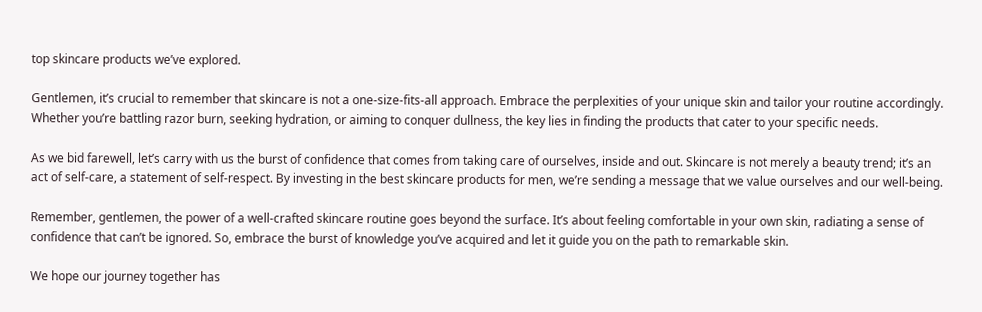top skincare products we’ve explored.

Gentlemen, it’s crucial to remember that skincare is not a one-size-fits-all approach. Embrace the perplexities of your unique skin and tailor your routine accordingly. Whether you’re battling razor burn, seeking hydration, or aiming to conquer dullness, the key lies in finding the products that cater to your specific needs.

As we bid farewell, let’s carry with us the burst of confidence that comes from taking care of ourselves, inside and out. Skincare is not merely a beauty trend; it’s an act of self-care, a statement of self-respect. By investing in the best skincare products for men, we’re sending a message that we value ourselves and our well-being.

Remember, gentlemen, the power of a well-crafted skincare routine goes beyond the surface. It’s about feeling comfortable in your own skin, radiating a sense of confidence that can’t be ignored. So, embrace the burst of knowledge you’ve acquired and let it guide you on the path to remarkable skin.

We hope our journey together has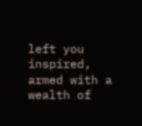left you inspired, armed with a wealth of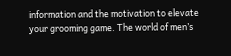information and the motivation to elevate your grooming game. The world of men’s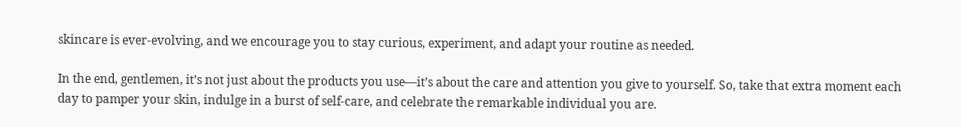skincare is ever-evolving, and we encourage you to stay curious, experiment, and adapt your routine as needed.

In the end, gentlemen, it’s not just about the products you use—it’s about the care and attention you give to yourself. So, take that extra moment each day to pamper your skin, indulge in a burst of self-care, and celebrate the remarkable individual you are.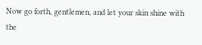Now go forth, gentlemen, and let your skin shine with the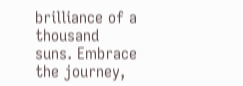brilliance of a thousand suns. Embrace the journey,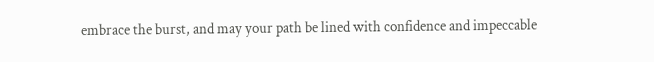embrace the burst, and may your path be lined with confidence and impeccable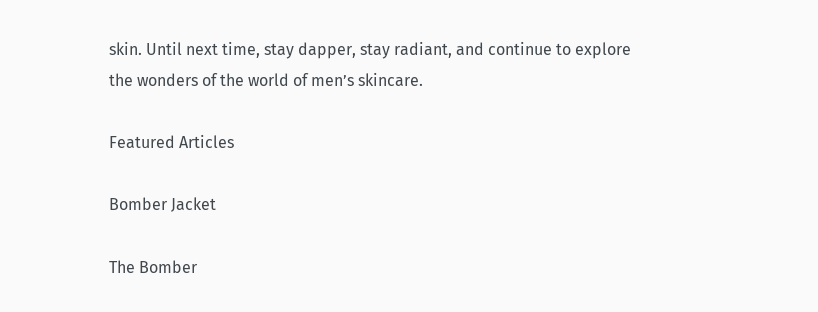skin. Until next time, stay dapper, stay radiant, and continue to explore the wonders of the world of men’s skincare.

Featured Articles

Bomber Jacket

The Bomber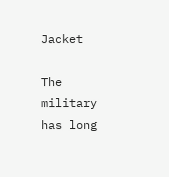Jacket

The military has long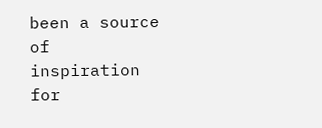been a source of inspiration for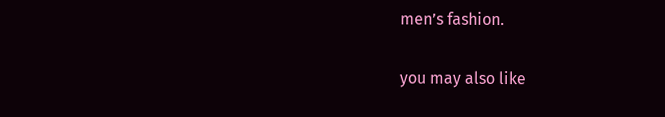men’s fashion.

you may also like